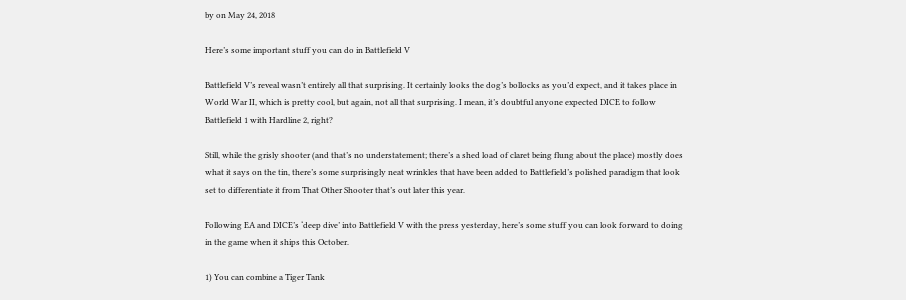by on May 24, 2018

Here’s some important stuff you can do in Battlefield V

Battlefield V’s reveal wasn’t entirely all that surprising. It certainly looks the dog’s bollocks as you’d expect, and it takes place in World War II, which is pretty cool, but again, not all that surprising. I mean, it’s doubtful anyone expected DICE to follow Battlefield 1 with Hardline 2, right?

Still, while the grisly shooter (and that’s no understatement; there’s a shed load of claret being flung about the place) mostly does what it says on the tin, there’s some surprisingly neat wrinkles that have been added to Battlefield’s polished paradigm that look set to differentiate it from That Other Shooter that’s out later this year.

Following EA and DICE’s ‘deep dive’ into Battlefield V with the press yesterday, here’s some stuff you can look forward to doing in the game when it ships this October.

1) You can combine a Tiger Tank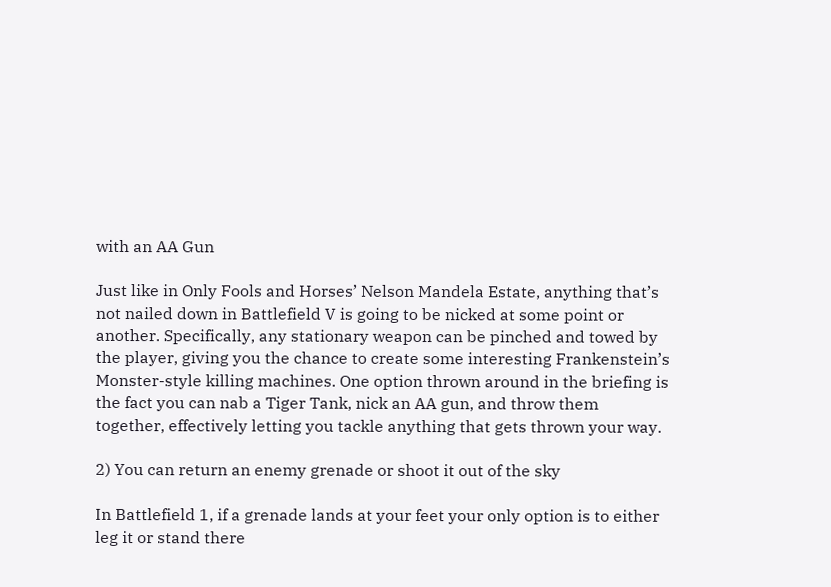with an AA Gun

Just like in Only Fools and Horses’ Nelson Mandela Estate, anything that’s not nailed down in Battlefield V is going to be nicked at some point or another. Specifically, any stationary weapon can be pinched and towed by the player, giving you the chance to create some interesting Frankenstein’s Monster-style killing machines. One option thrown around in the briefing is the fact you can nab a Tiger Tank, nick an AA gun, and throw them together, effectively letting you tackle anything that gets thrown your way.

2) You can return an enemy grenade or shoot it out of the sky

In Battlefield 1, if a grenade lands at your feet your only option is to either leg it or stand there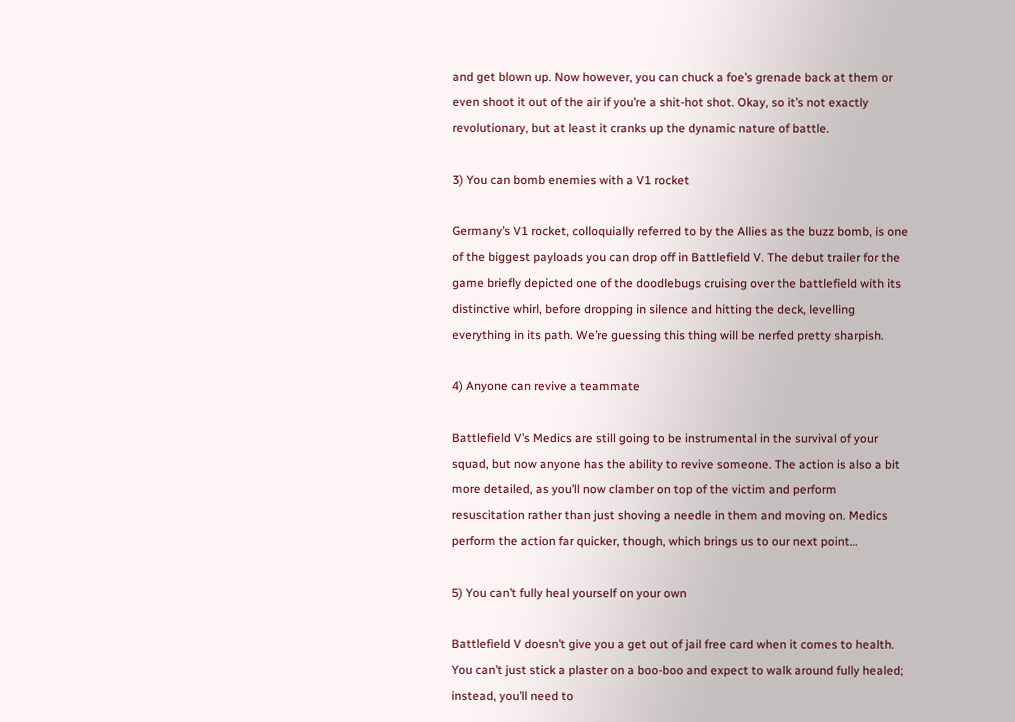and get blown up. Now however, you can chuck a foe’s grenade back at them or even shoot it out of the air if you’re a shit-hot shot. Okay, so it’s not exactly revolutionary, but at least it cranks up the dynamic nature of battle.

3) You can bomb enemies with a V1 rocket

Germany’s V1 rocket, colloquially referred to by the Allies as the buzz bomb, is one of the biggest payloads you can drop off in Battlefield V. The debut trailer for the game briefly depicted one of the doodlebugs cruising over the battlefield with its distinctive whirl, before dropping in silence and hitting the deck, levelling everything in its path. We’re guessing this thing will be nerfed pretty sharpish.

4) Anyone can revive a teammate

Battlefield V’s Medics are still going to be instrumental in the survival of your squad, but now anyone has the ability to revive someone. The action is also a bit more detailed, as you’ll now clamber on top of the victim and perform resuscitation rather than just shoving a needle in them and moving on. Medics perform the action far quicker, though, which brings us to our next point…

5) You can’t fully heal yourself on your own

Battlefield V doesn’t give you a get out of jail free card when it comes to health. You can’t just stick a plaster on a boo-boo and expect to walk around fully healed; instead, you’ll need to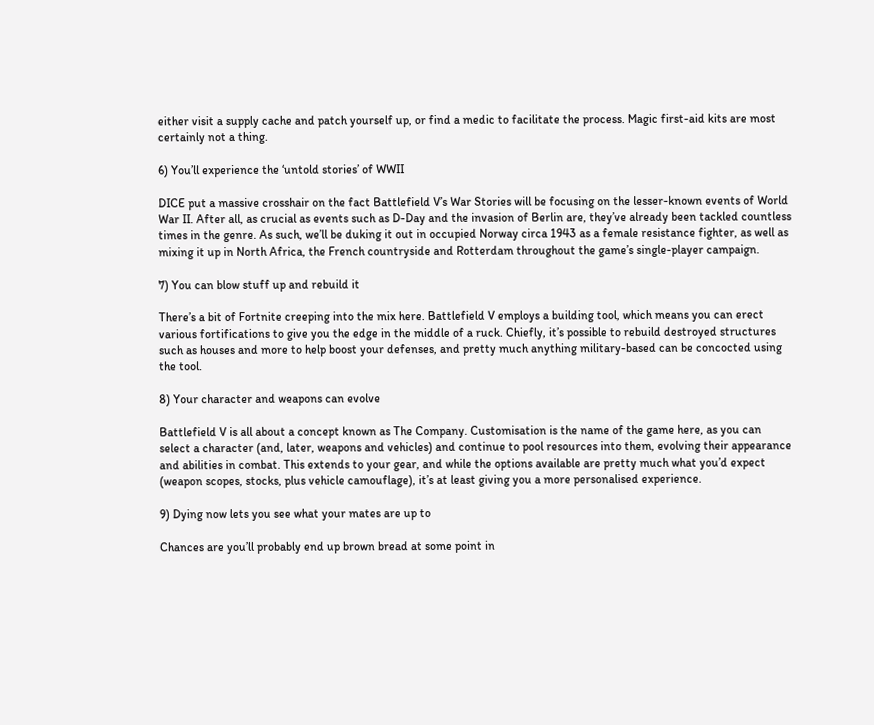either visit a supply cache and patch yourself up, or find a medic to facilitate the process. Magic first-aid kits are most certainly not a thing.

6) You’ll experience the ‘untold stories’ of WWII

DICE put a massive crosshair on the fact Battlefield V’s War Stories will be focusing on the lesser-known events of World War II. After all, as crucial as events such as D-Day and the invasion of Berlin are, they’ve already been tackled countless times in the genre. As such, we’ll be duking it out in occupied Norway circa 1943 as a female resistance fighter, as well as mixing it up in North Africa, the French countryside and Rotterdam throughout the game’s single-player campaign.

7) You can blow stuff up and rebuild it

There’s a bit of Fortnite creeping into the mix here. Battlefield V employs a building tool, which means you can erect various fortifications to give you the edge in the middle of a ruck. Chiefly, it’s possible to rebuild destroyed structures such as houses and more to help boost your defenses, and pretty much anything military-based can be concocted using the tool.

8) Your character and weapons can evolve

Battlefield V is all about a concept known as The Company. Customisation is the name of the game here, as you can select a character (and, later, weapons and vehicles) and continue to pool resources into them, evolving their appearance and abilities in combat. This extends to your gear, and while the options available are pretty much what you’d expect (weapon scopes, stocks, plus vehicle camouflage), it’s at least giving you a more personalised experience.

9) Dying now lets you see what your mates are up to

Chances are you’ll probably end up brown bread at some point in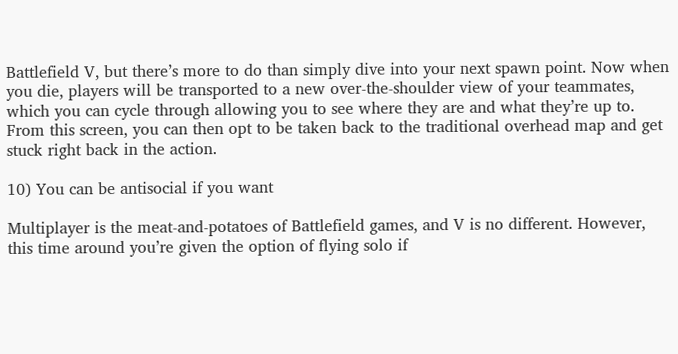Battlefield V, but there’s more to do than simply dive into your next spawn point. Now when you die, players will be transported to a new over-the-shoulder view of your teammates, which you can cycle through allowing you to see where they are and what they’re up to. From this screen, you can then opt to be taken back to the traditional overhead map and get stuck right back in the action.

10) You can be antisocial if you want

Multiplayer is the meat-and-potatoes of Battlefield games, and V is no different. However, this time around you’re given the option of flying solo if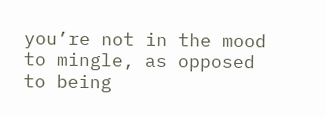you’re not in the mood to mingle, as opposed to being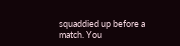squaddied up before a match. You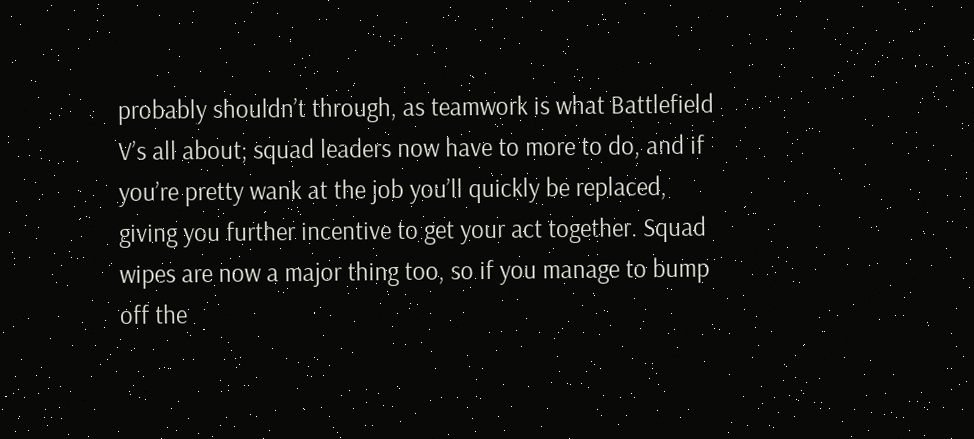probably shouldn’t through, as teamwork is what Battlefield V’s all about; squad leaders now have to more to do, and if you’re pretty wank at the job you’ll quickly be replaced, giving you further incentive to get your act together. Squad wipes are now a major thing too, so if you manage to bump off the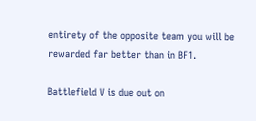entirety of the opposite team you will be rewarded far better than in BF1.

Battlefield V is due out on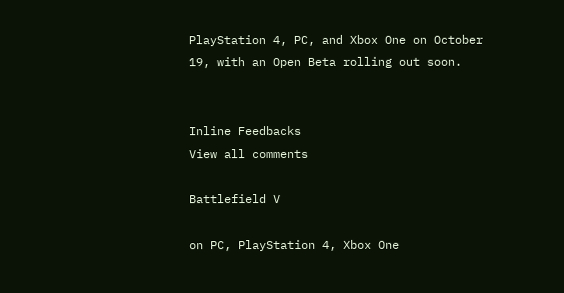PlayStation 4, PC, and Xbox One on October 19, with an Open Beta rolling out soon.


Inline Feedbacks
View all comments

Battlefield V

on PC, PlayStation 4, Xbox One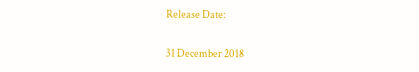Release Date:

31 December 2018